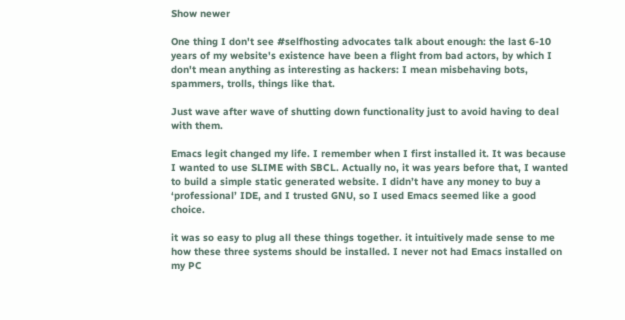Show newer

One thing I don't see #selfhosting advocates talk about enough: the last 6-10 years of my website's existence have been a flight from bad actors, by which I don't mean anything as interesting as hackers: I mean misbehaving bots, spammers, trolls, things like that.

Just wave after wave of shutting down functionality just to avoid having to deal with them.

Emacs legit changed my life. I remember when I first installed it. It was because I wanted to use SLIME with SBCL. Actually no, it was years before that, I wanted to build a simple static generated website. I didn’t have any money to buy a ‘professional’ IDE, and I trusted GNU, so I used Emacs seemed like a good choice.

it was so easy to plug all these things together. it intuitively made sense to me how these three systems should be installed. I never not had Emacs installed on my PC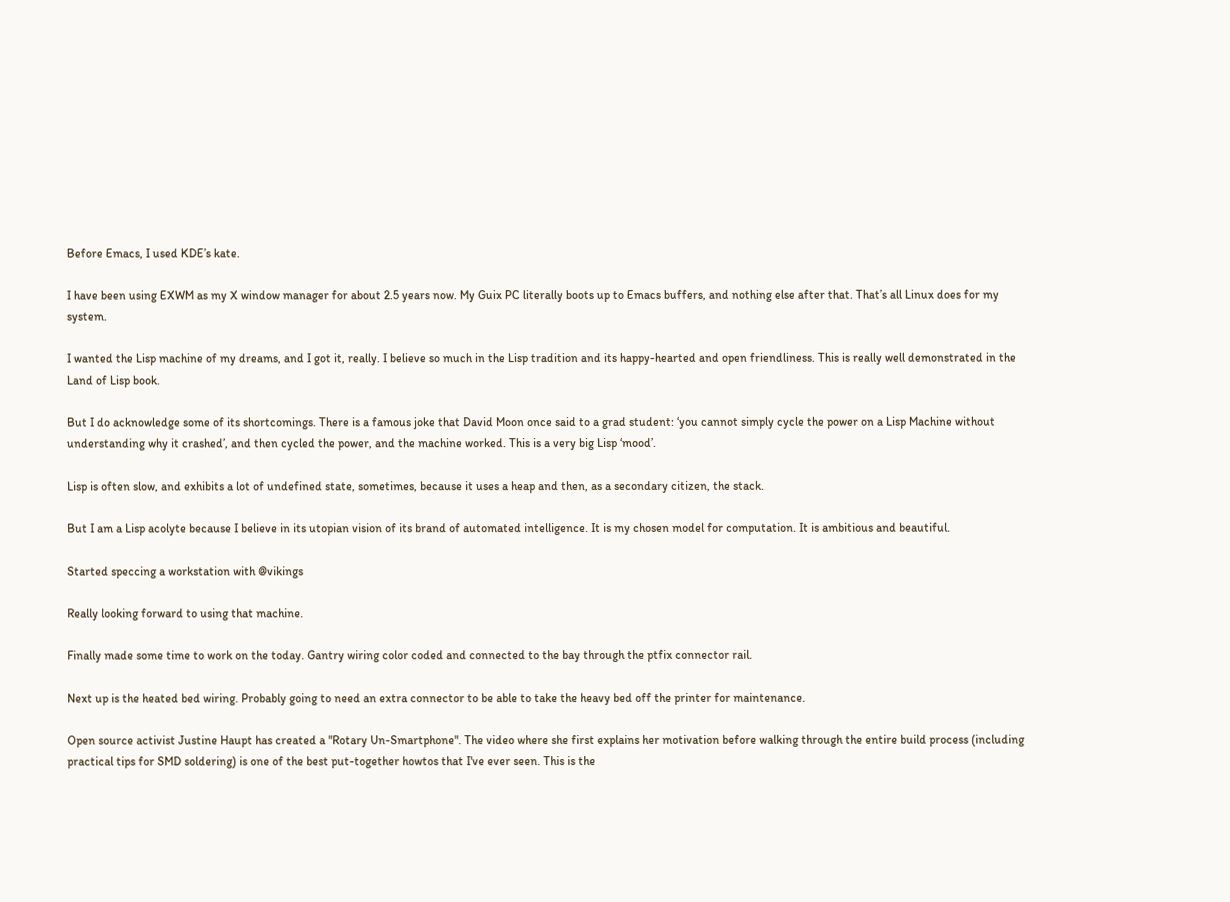Before Emacs, I used KDE’s kate.

I have been using EXWM as my X window manager for about 2.5 years now. My Guix PC literally boots up to Emacs buffers, and nothing else after that. That’s all Linux does for my system.

I wanted the Lisp machine of my dreams, and I got it, really. I believe so much in the Lisp tradition and its happy-hearted and open friendliness. This is really well demonstrated in the Land of Lisp book.

But I do acknowledge some of its shortcomings. There is a famous joke that David Moon once said to a grad student: ‘you cannot simply cycle the power on a Lisp Machine without understanding why it crashed’, and then cycled the power, and the machine worked. This is a very big Lisp ‘mood’.

Lisp is often slow, and exhibits a lot of undefined state, sometimes, because it uses a heap and then, as a secondary citizen, the stack.

But I am a Lisp acolyte because I believe in its utopian vision of its brand of automated intelligence. It is my chosen model for computation. It is ambitious and beautiful.

Started speccing a workstation with @vikings

Really looking forward to using that machine.

Finally made some time to work on the today. Gantry wiring color coded and connected to the bay through the ptfix connector rail.

Next up is the heated bed wiring. Probably going to need an extra connector to be able to take the heavy bed off the printer for maintenance.

Open source activist Justine Haupt has created a "Rotary Un-Smartphone". The video where she first explains her motivation before walking through the entire build process (including practical tips for SMD soldering) is one of the best put-together howtos that I've ever seen. This is the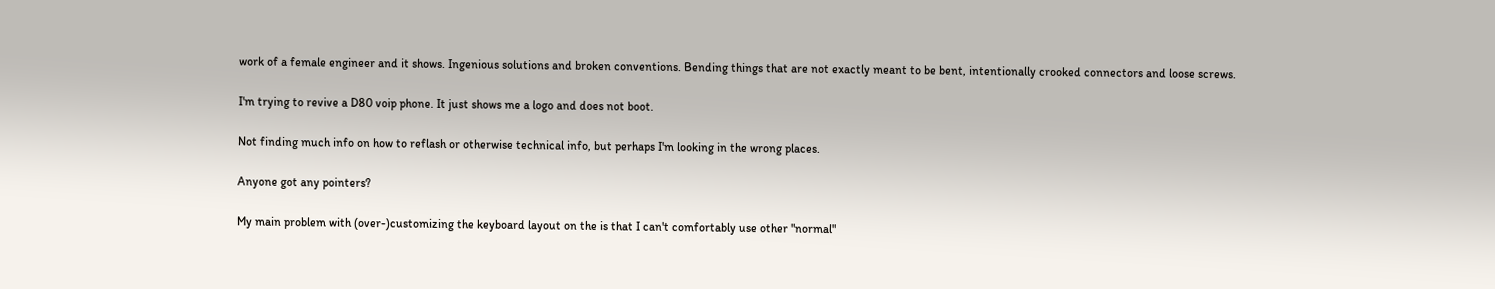work of a female engineer and it shows. Ingenious solutions and broken conventions. Bending things that are not exactly meant to be bent, intentionally crooked connectors and loose screws.

I'm trying to revive a D80 voip phone. It just shows me a logo and does not boot.

Not finding much info on how to reflash or otherwise technical info, but perhaps I'm looking in the wrong places.

Anyone got any pointers?

My main problem with (over-)customizing the keyboard layout on the is that I can't comfortably use other "normal"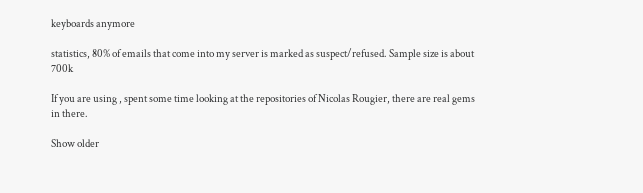keyboards anymore

statistics, 80% of emails that come into my server is marked as suspect/refused. Sample size is about 700k

If you are using , spent some time looking at the repositories of Nicolas Rougier, there are real gems in there.

Show older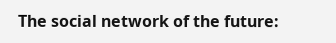The social network of the future: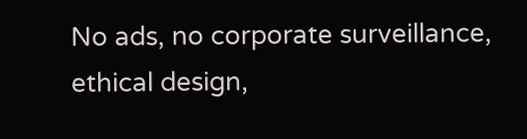No ads, no corporate surveillance, ethical design,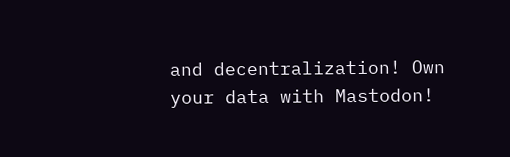and decentralization! Own your data with Mastodon!